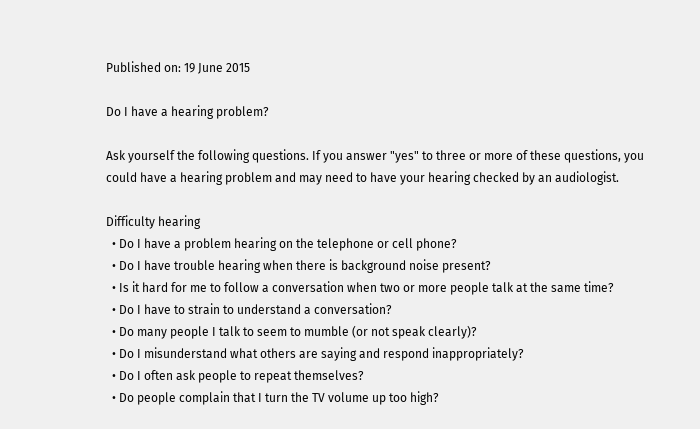Published on: 19 June 2015

Do I have a hearing problem?

Ask yourself the following questions. If you answer "yes" to three or more of these questions, you could have a hearing problem and may need to have your hearing checked by an audiologist.

Difficulty hearing
  • Do I have a problem hearing on the telephone or cell phone?
  • Do I have trouble hearing when there is background noise present?
  • Is it hard for me to follow a conversation when two or more people talk at the same time?
  • Do I have to strain to understand a conversation?
  • Do many people I talk to seem to mumble (or not speak clearly)?
  • Do I misunderstand what others are saying and respond inappropriately?
  • Do I often ask people to repeat themselves?
  • Do people complain that I turn the TV volume up too high?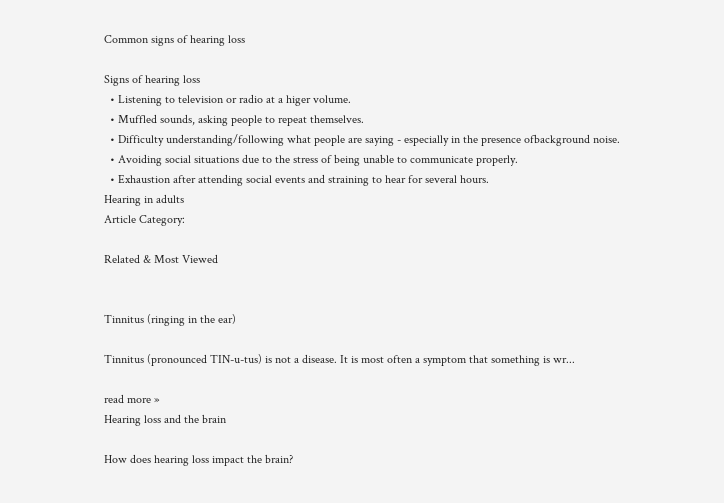Common signs of hearing loss

Signs of hearing loss
  • Listening to television or radio at a higer volume.
  • Muffled sounds, asking people to repeat themselves.
  • Difficulty understanding/following what people are saying - especially in the presence ofbackground noise.
  • Avoiding social situations due to the stress of being unable to communicate properly.
  • Exhaustion after attending social events and straining to hear for several hours.
Hearing in adults
Article Category:

Related & Most Viewed


Tinnitus (ringing in the ear)

Tinnitus (pronounced TIN-u-tus) is not a disease. It is most often a symptom that something is wr...

read more »
Hearing loss and the brain

How does hearing loss impact the brain?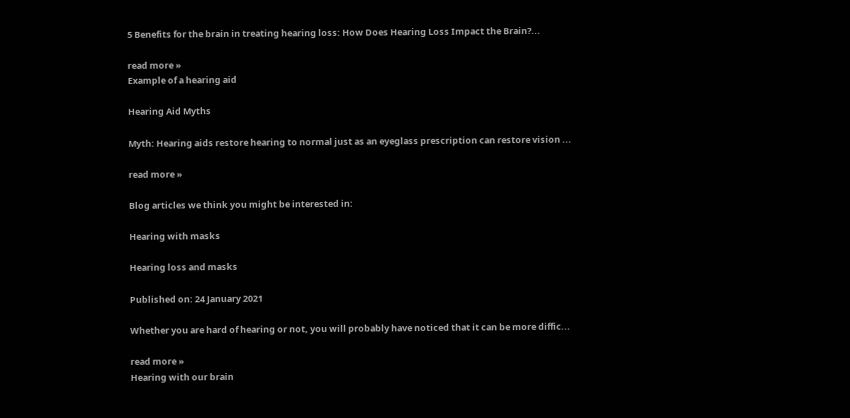5 Benefits for the brain in treating hearing loss: How Does Hearing Loss Impact the Brain?...

read more »
Example of a hearing aid

Hearing Aid Myths

Myth: Hearing aids restore hearing to normal just as an eyeglass prescription can restore vision ...

read more »

Blog articles we think you might be interested in:

Hearing with masks

Hearing loss and masks

Published on: 24 January 2021

Whether you are hard of hearing or not, you will probably have noticed that it can be more diffic...

read more »
Hearing with our brain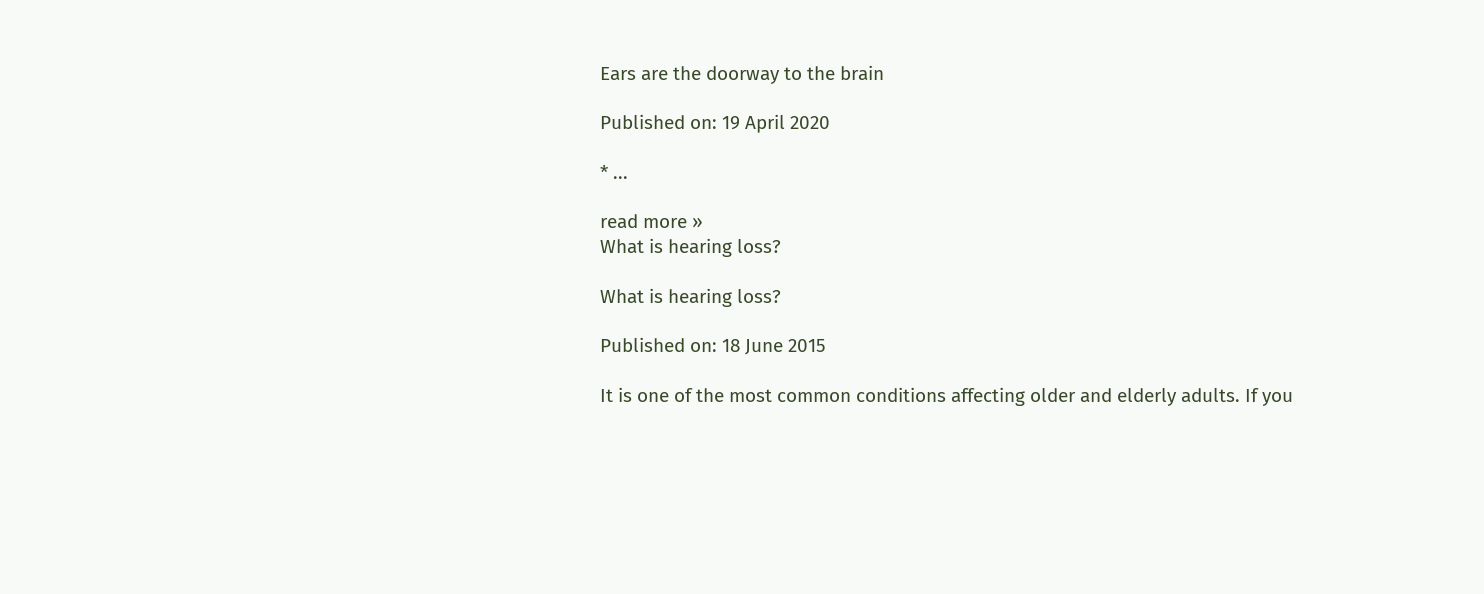Ears are the doorway to the brain

Published on: 19 April 2020

* ...

read more »
What is hearing loss?

What is hearing loss?

Published on: 18 June 2015

It is one of the most common conditions affecting older and elderly adults. If you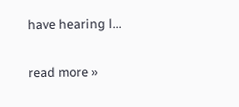have hearing l...

read more »